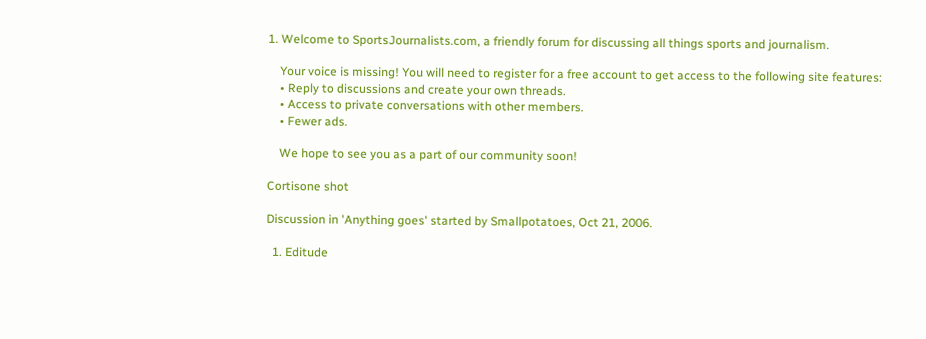1. Welcome to SportsJournalists.com, a friendly forum for discussing all things sports and journalism.

    Your voice is missing! You will need to register for a free account to get access to the following site features:
    • Reply to discussions and create your own threads.
    • Access to private conversations with other members.
    • Fewer ads.

    We hope to see you as a part of our community soon!

Cortisone shot

Discussion in 'Anything goes' started by Smallpotatoes, Oct 21, 2006.

  1. Editude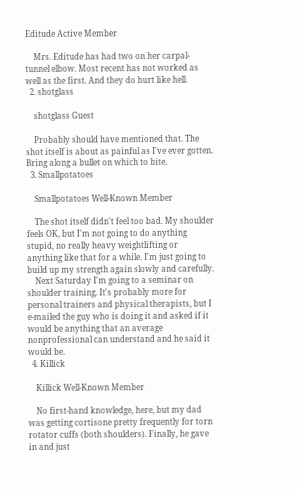Editude Active Member

    Mrs. Editude has had two on her carpal-tunnel elbow. Most recent has not worked as well as the first. And they do hurt like hell.
  2. shotglass

    shotglass Guest

    Probably should have mentioned that. The shot itself is about as painful as I've ever gotten. Bring along a bullet on which to bite.
  3. Smallpotatoes

    Smallpotatoes Well-Known Member

    The shot itself didn't feel too bad. My shoulder feels OK, but I'm not going to do anything stupid, no really heavy weightlifting or anything like that for a while. I'm just going to build up my strength again slowly and carefully.
    Next Saturday I'm going to a seminar on shoulder training. It's probably more for personal trainers and physical therapists, but I e-mailed the guy who is doing it and asked if it would be anything that an average nonprofessional can understand and he said it would be.
  4. Killick

    Killick Well-Known Member

    No first-hand knowledge, here, but my dad was getting cortisone pretty frequently for torn rotator cuffs (both shoulders). Finally, he gave in and just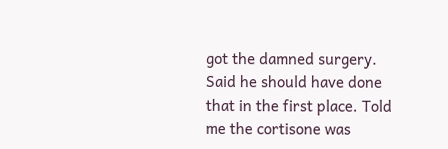got the damned surgery. Said he should have done that in the first place. Told me the cortisone was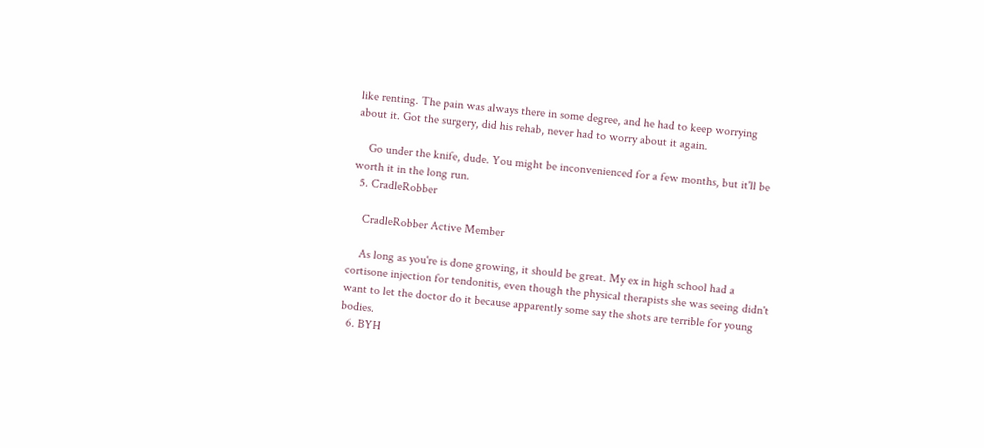like renting. The pain was always there in some degree, and he had to keep worrying about it. Got the surgery, did his rehab, never had to worry about it again.

    Go under the knife, dude. You might be inconvenienced for a few months, but it'll be worth it in the long run.
  5. CradleRobber

    CradleRobber Active Member

    As long as you're is done growing, it should be great. My ex in high school had a cortisone injection for tendonitis, even though the physical therapists she was seeing didn't want to let the doctor do it because apparently some say the shots are terrible for young bodies.
  6. BYH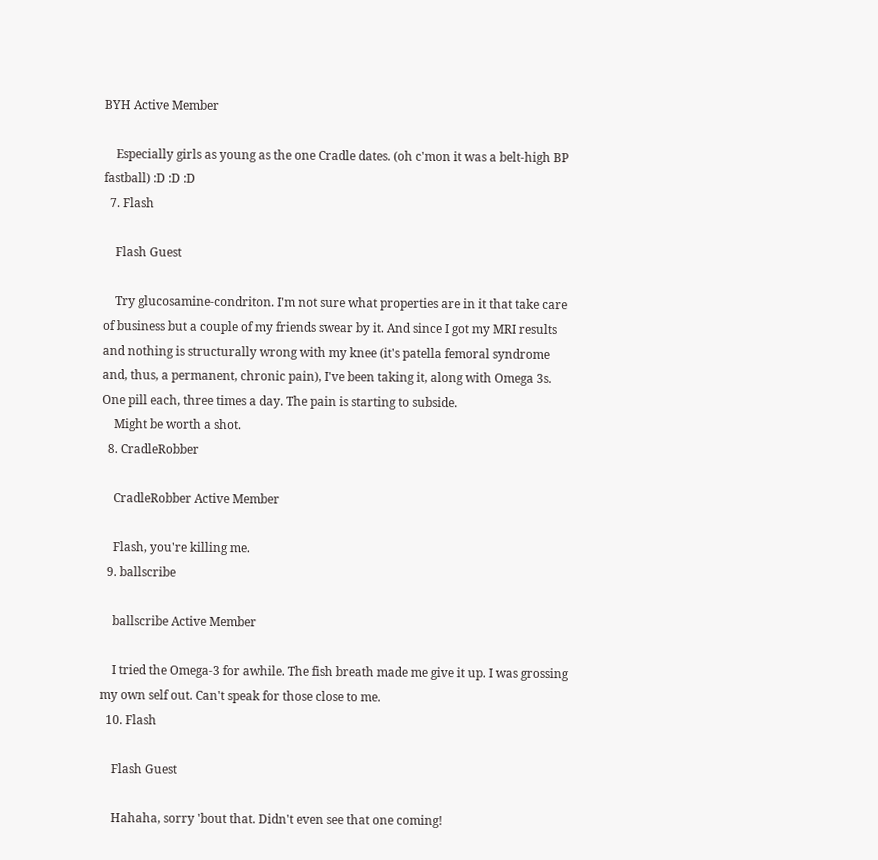BYH Active Member

    Especially girls as young as the one Cradle dates. (oh c'mon it was a belt-high BP fastball) :D :D :D
  7. Flash

    Flash Guest

    Try glucosamine-condriton. I'm not sure what properties are in it that take care of business but a couple of my friends swear by it. And since I got my MRI results and nothing is structurally wrong with my knee (it's patella femoral syndrome and, thus, a permanent, chronic pain), I've been taking it, along with Omega 3s. One pill each, three times a day. The pain is starting to subside.
    Might be worth a shot.
  8. CradleRobber

    CradleRobber Active Member

    Flash, you're killing me.
  9. ballscribe

    ballscribe Active Member

    I tried the Omega-3 for awhile. The fish breath made me give it up. I was grossing my own self out. Can't speak for those close to me.
  10. Flash

    Flash Guest

    Hahaha, sorry 'bout that. Didn't even see that one coming!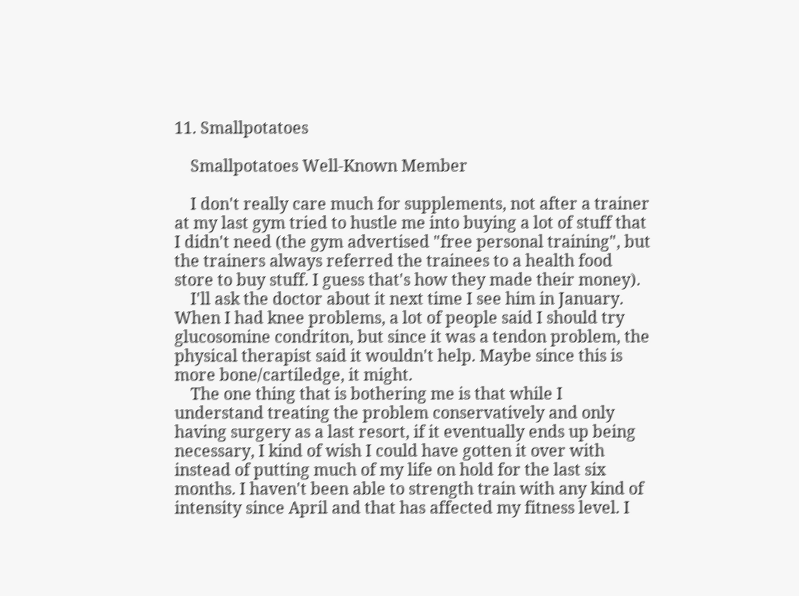11. Smallpotatoes

    Smallpotatoes Well-Known Member

    I don't really care much for supplements, not after a trainer at my last gym tried to hustle me into buying a lot of stuff that I didn't need (the gym advertised "free personal training", but the trainers always referred the trainees to a health food store to buy stuff. I guess that's how they made their money).
    I'll ask the doctor about it next time I see him in January. When I had knee problems, a lot of people said I should try glucosomine condriton, but since it was a tendon problem, the physical therapist said it wouldn't help. Maybe since this is more bone/cartiledge, it might.
    The one thing that is bothering me is that while I understand treating the problem conservatively and only having surgery as a last resort, if it eventually ends up being necessary, I kind of wish I could have gotten it over with instead of putting much of my life on hold for the last six months. I haven't been able to strength train with any kind of intensity since April and that has affected my fitness level. I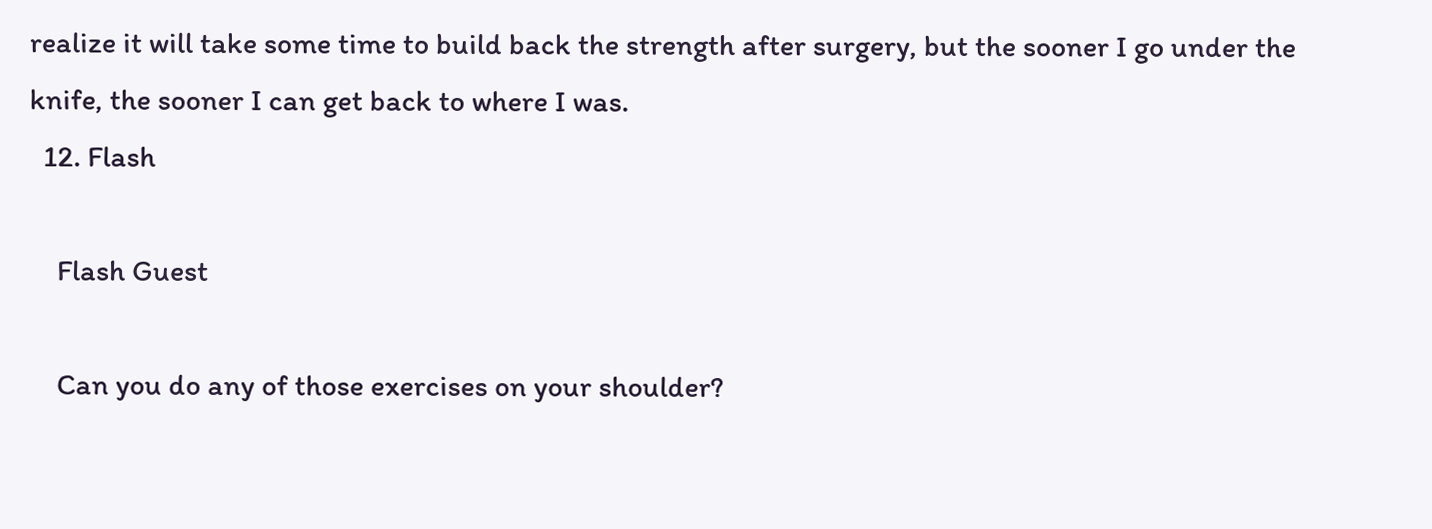realize it will take some time to build back the strength after surgery, but the sooner I go under the knife, the sooner I can get back to where I was.
  12. Flash

    Flash Guest

    Can you do any of those exercises on your shoulder?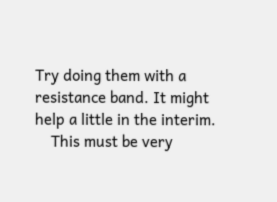Try doing them with a resistance band. It might help a little in the interim.
    This must be very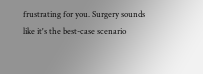frustrating for you. Surgery sounds like it's the best-case scenario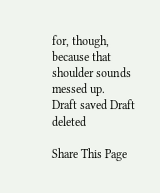for, though, because that shoulder sounds messed up.
Draft saved Draft deleted

Share This Page